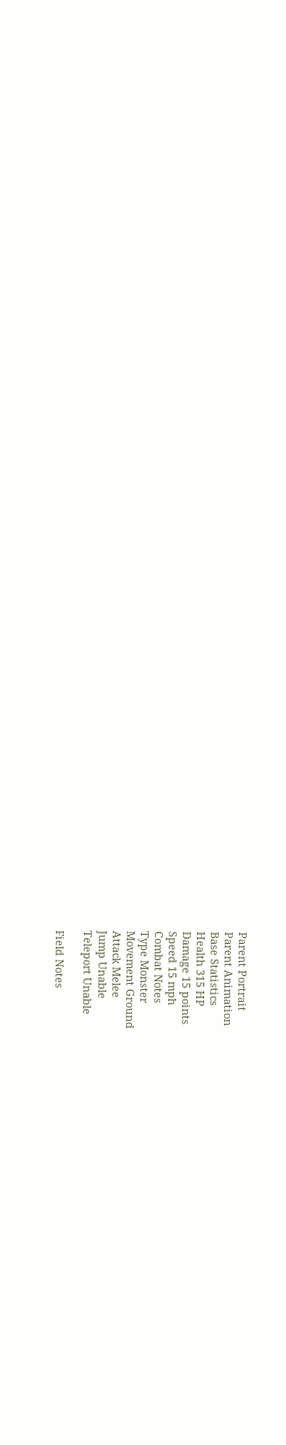Parent Portrait
Parent Animation
Base Statistics
Health 315 HP
Damage 15 points
Speed 15 mph
Combat Notes
Type Monster
Movement Ground
Attack Melee
Jump Unable
Teleport Unable

Field Notes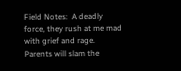Field Notes:  A deadly force, they rush at me mad with grief and rage. Parents will slam the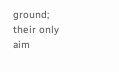ground; their only aim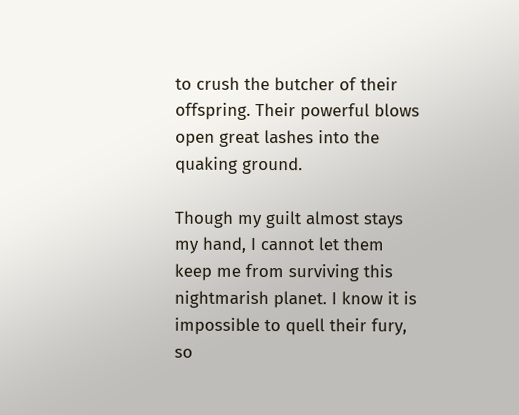to crush the butcher of their offspring. Their powerful blows open great lashes into the quaking ground.

Though my guilt almost stays my hand, I cannot let them keep me from surviving this nightmarish planet. I know it is impossible to quell their fury, so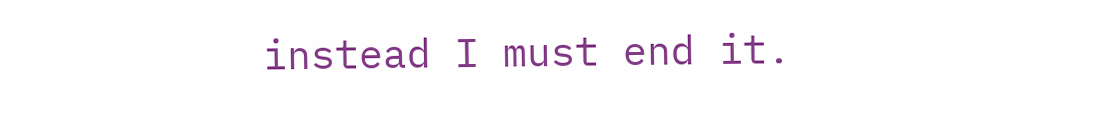instead I must end it.